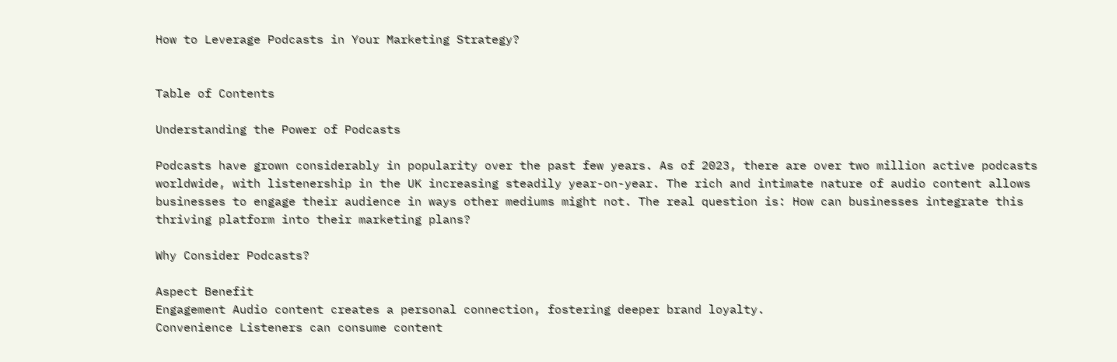How to Leverage Podcasts in Your Marketing Strategy?


Table of Contents

Understanding the Power of Podcasts

Podcasts have grown considerably in popularity over the past few years. As of 2023, there are over two million active podcasts worldwide, with listenership in the UK increasing steadily year-on-year. The rich and intimate nature of audio content allows businesses to engage their audience in ways other mediums might not. The real question is: How can businesses integrate this thriving platform into their marketing plans?

Why Consider Podcasts?

Aspect Benefit
Engagement Audio content creates a personal connection, fostering deeper brand loyalty.
Convenience Listeners can consume content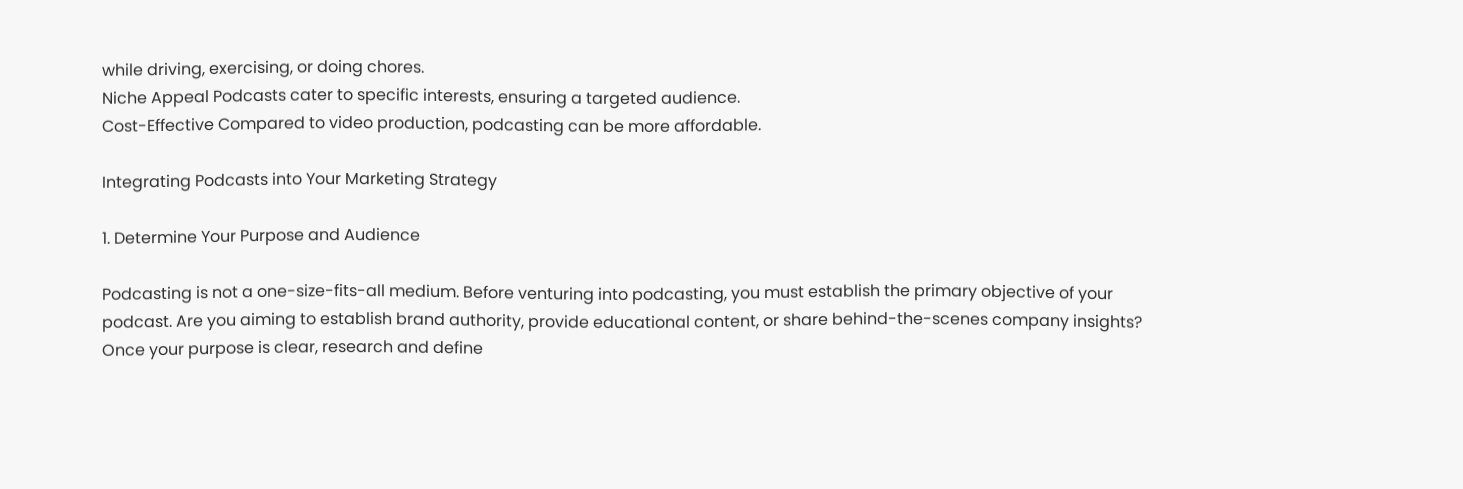while driving, exercising, or doing chores.
Niche Appeal Podcasts cater to specific interests, ensuring a targeted audience.
Cost-Effective Compared to video production, podcasting can be more affordable.

Integrating Podcasts into Your Marketing Strategy

1. Determine Your Purpose and Audience

Podcasting is not a one-size-fits-all medium. Before venturing into podcasting, you must establish the primary objective of your podcast. Are you aiming to establish brand authority, provide educational content, or share behind-the-scenes company insights? Once your purpose is clear, research and define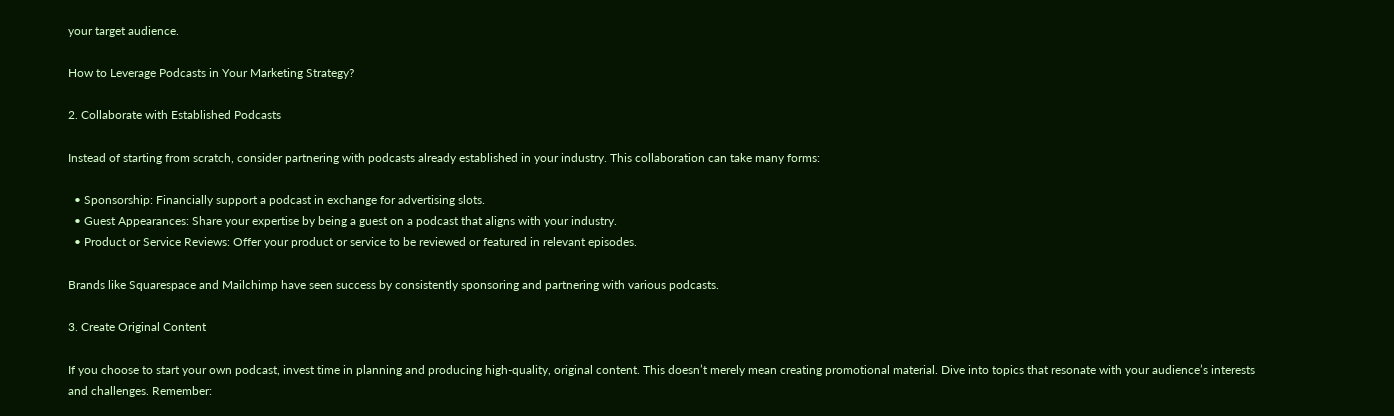your target audience.

How to Leverage Podcasts in Your Marketing Strategy?

2. Collaborate with Established Podcasts

Instead of starting from scratch, consider partnering with podcasts already established in your industry. This collaboration can take many forms:

  • Sponsorship: Financially support a podcast in exchange for advertising slots.
  • Guest Appearances: Share your expertise by being a guest on a podcast that aligns with your industry.
  • Product or Service Reviews: Offer your product or service to be reviewed or featured in relevant episodes.

Brands like Squarespace and Mailchimp have seen success by consistently sponsoring and partnering with various podcasts.

3. Create Original Content

If you choose to start your own podcast, invest time in planning and producing high-quality, original content. This doesn’t merely mean creating promotional material. Dive into topics that resonate with your audience’s interests and challenges. Remember: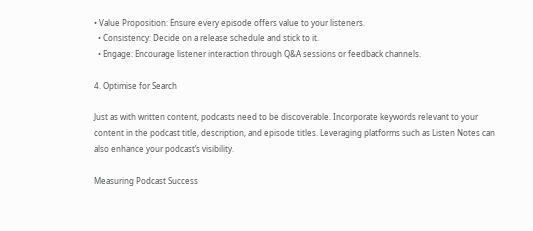• Value Proposition: Ensure every episode offers value to your listeners.
  • Consistency: Decide on a release schedule and stick to it.
  • Engage: Encourage listener interaction through Q&A sessions or feedback channels.

4. Optimise for Search

Just as with written content, podcasts need to be discoverable. Incorporate keywords relevant to your content in the podcast title, description, and episode titles. Leveraging platforms such as Listen Notes can also enhance your podcast’s visibility.

Measuring Podcast Success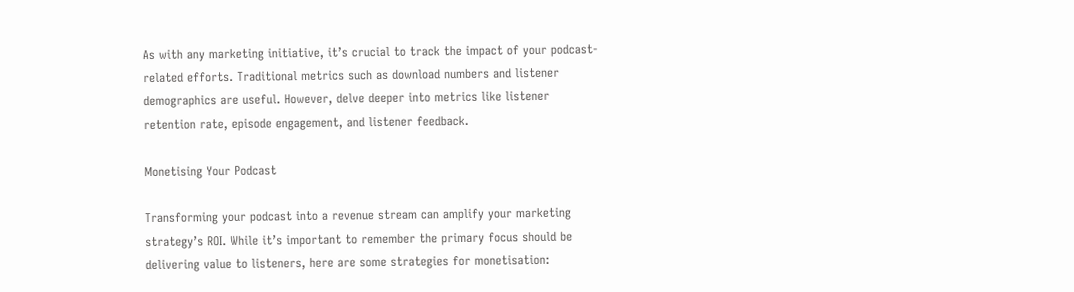As with any marketing initiative, it’s crucial to track the impact of your podcast-related efforts. Traditional metrics such as download numbers and listener demographics are useful. However, delve deeper into metrics like listener retention rate, episode engagement, and listener feedback.

Monetising Your Podcast

Transforming your podcast into a revenue stream can amplify your marketing strategy’s ROI. While it’s important to remember the primary focus should be delivering value to listeners, here are some strategies for monetisation: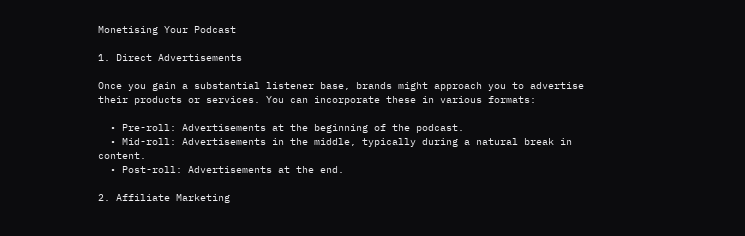Monetising Your Podcast

1. Direct Advertisements

Once you gain a substantial listener base, brands might approach you to advertise their products or services. You can incorporate these in various formats:

  • Pre-roll: Advertisements at the beginning of the podcast.
  • Mid-roll: Advertisements in the middle, typically during a natural break in content.
  • Post-roll: Advertisements at the end.

2. Affiliate Marketing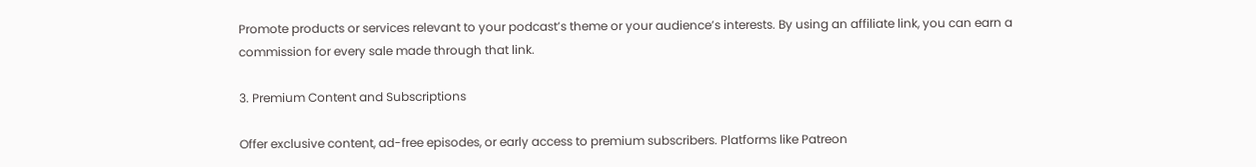Promote products or services relevant to your podcast’s theme or your audience’s interests. By using an affiliate link, you can earn a commission for every sale made through that link.

3. Premium Content and Subscriptions

Offer exclusive content, ad-free episodes, or early access to premium subscribers. Platforms like Patreon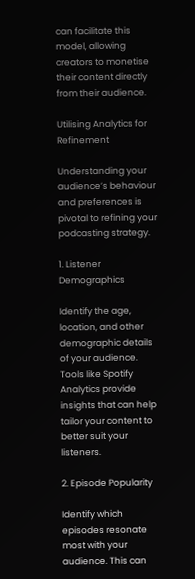can facilitate this model, allowing creators to monetise their content directly from their audience.

Utilising Analytics for Refinement

Understanding your audience’s behaviour and preferences is pivotal to refining your podcasting strategy.

1. Listener Demographics

Identify the age, location, and other demographic details of your audience. Tools like Spotify Analytics provide insights that can help tailor your content to better suit your listeners.

2. Episode Popularity

Identify which episodes resonate most with your audience. This can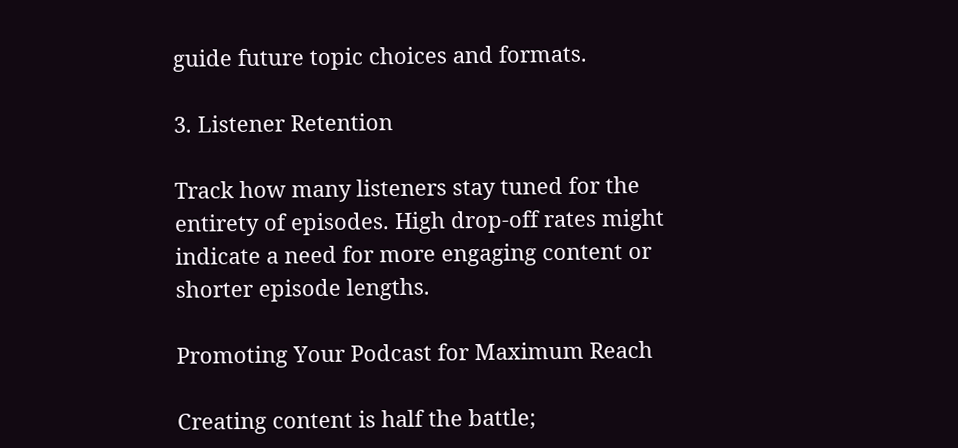guide future topic choices and formats.

3. Listener Retention

Track how many listeners stay tuned for the entirety of episodes. High drop-off rates might indicate a need for more engaging content or shorter episode lengths.

Promoting Your Podcast for Maximum Reach

Creating content is half the battle;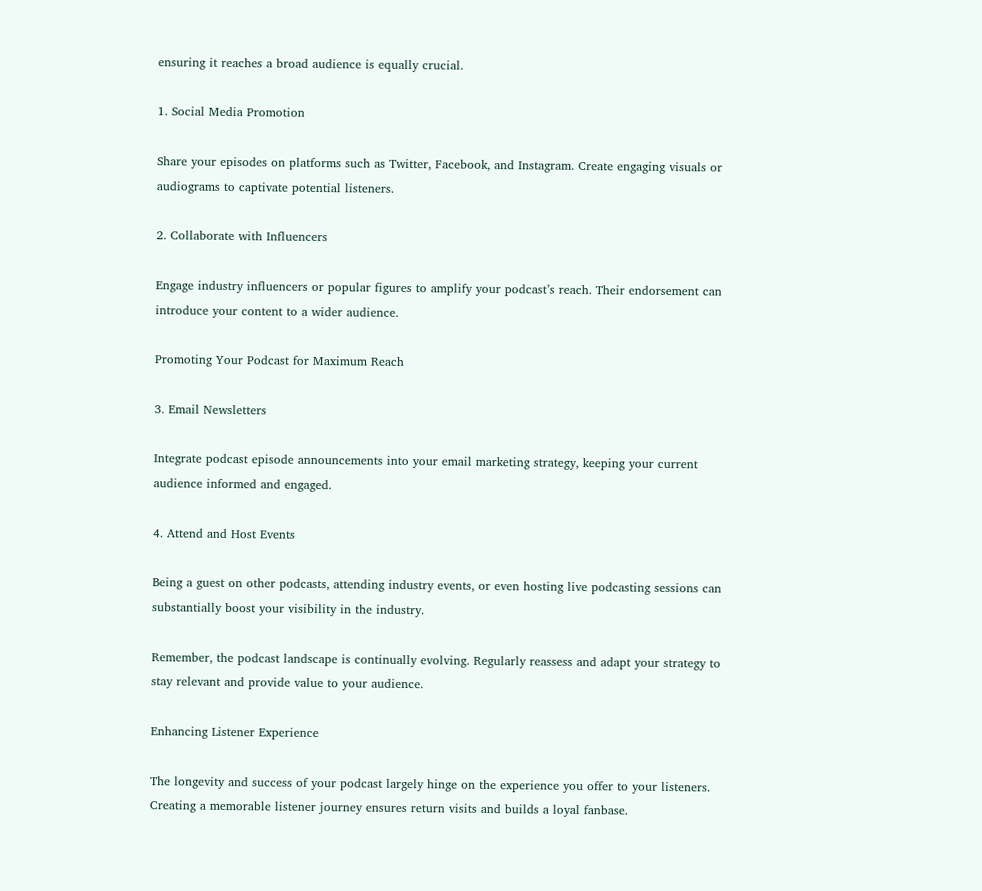ensuring it reaches a broad audience is equally crucial.

1. Social Media Promotion

Share your episodes on platforms such as Twitter, Facebook, and Instagram. Create engaging visuals or audiograms to captivate potential listeners.

2. Collaborate with Influencers

Engage industry influencers or popular figures to amplify your podcast’s reach. Their endorsement can introduce your content to a wider audience.

Promoting Your Podcast for Maximum Reach

3. Email Newsletters

Integrate podcast episode announcements into your email marketing strategy, keeping your current audience informed and engaged.

4. Attend and Host Events

Being a guest on other podcasts, attending industry events, or even hosting live podcasting sessions can substantially boost your visibility in the industry.

Remember, the podcast landscape is continually evolving. Regularly reassess and adapt your strategy to stay relevant and provide value to your audience.

Enhancing Listener Experience

The longevity and success of your podcast largely hinge on the experience you offer to your listeners. Creating a memorable listener journey ensures return visits and builds a loyal fanbase.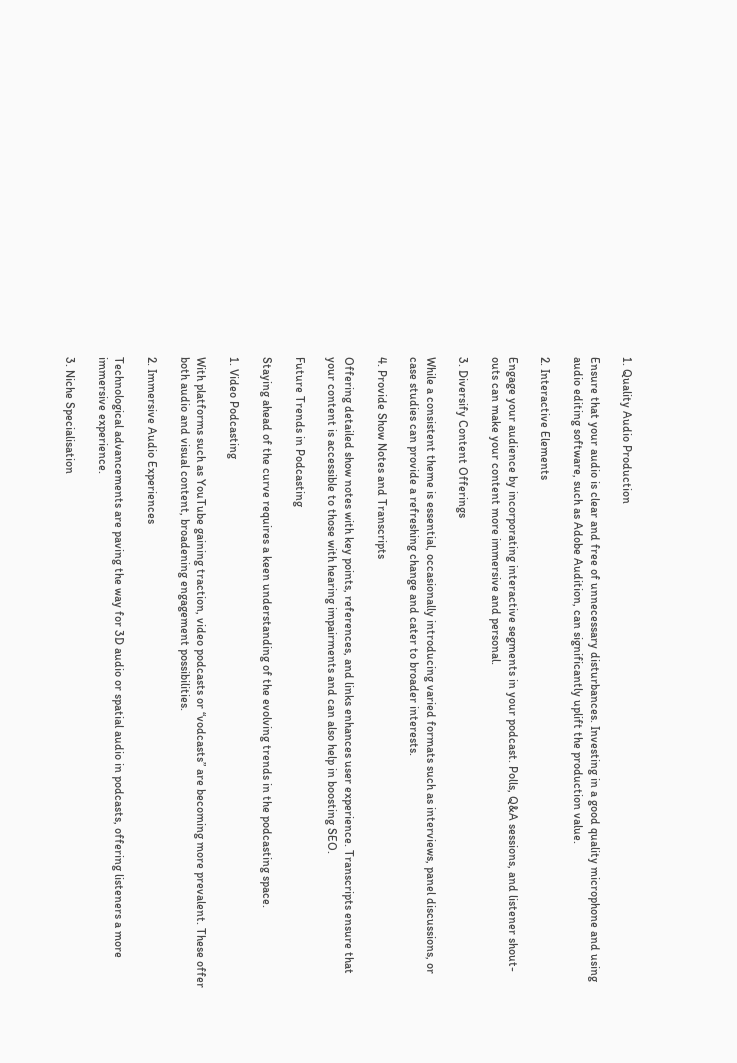1. Quality Audio Production

Ensure that your audio is clear and free of unnecessary disturbances. Investing in a good quality microphone and using audio editing software, such as Adobe Audition, can significantly uplift the production value.

2. Interactive Elements

Engage your audience by incorporating interactive segments in your podcast. Polls, Q&A sessions, and listener shout-outs can make your content more immersive and personal.

3. Diversify Content Offerings

While a consistent theme is essential, occasionally introducing varied formats such as interviews, panel discussions, or case studies can provide a refreshing change and cater to broader interests.

4. Provide Show Notes and Transcripts

Offering detailed show notes with key points, references, and links enhances user experience. Transcripts ensure that your content is accessible to those with hearing impairments and can also help in boosting SEO.

Future Trends in Podcasting

Staying ahead of the curve requires a keen understanding of the evolving trends in the podcasting space.

1. Video Podcasting

With platforms such as YouTube gaining traction, video podcasts or “vodcasts” are becoming more prevalent. These offer both audio and visual content, broadening engagement possibilities.

2. Immersive Audio Experiences

Technological advancements are paving the way for 3D audio or spatial audio in podcasts, offering listeners a more immersive experience.

3. Niche Specialisation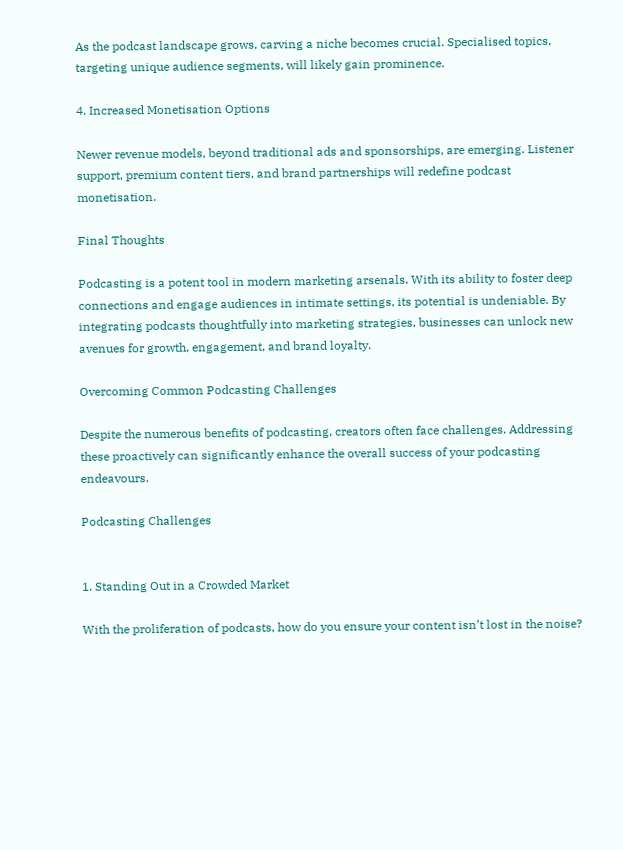As the podcast landscape grows, carving a niche becomes crucial. Specialised topics, targeting unique audience segments, will likely gain prominence.

4. Increased Monetisation Options

Newer revenue models, beyond traditional ads and sponsorships, are emerging. Listener support, premium content tiers, and brand partnerships will redefine podcast monetisation.

Final Thoughts

Podcasting is a potent tool in modern marketing arsenals. With its ability to foster deep connections and engage audiences in intimate settings, its potential is undeniable. By integrating podcasts thoughtfully into marketing strategies, businesses can unlock new avenues for growth, engagement, and brand loyalty.

Overcoming Common Podcasting Challenges

Despite the numerous benefits of podcasting, creators often face challenges. Addressing these proactively can significantly enhance the overall success of your podcasting endeavours.

Podcasting Challenges


1. Standing Out in a Crowded Market

With the proliferation of podcasts, how do you ensure your content isn’t lost in the noise?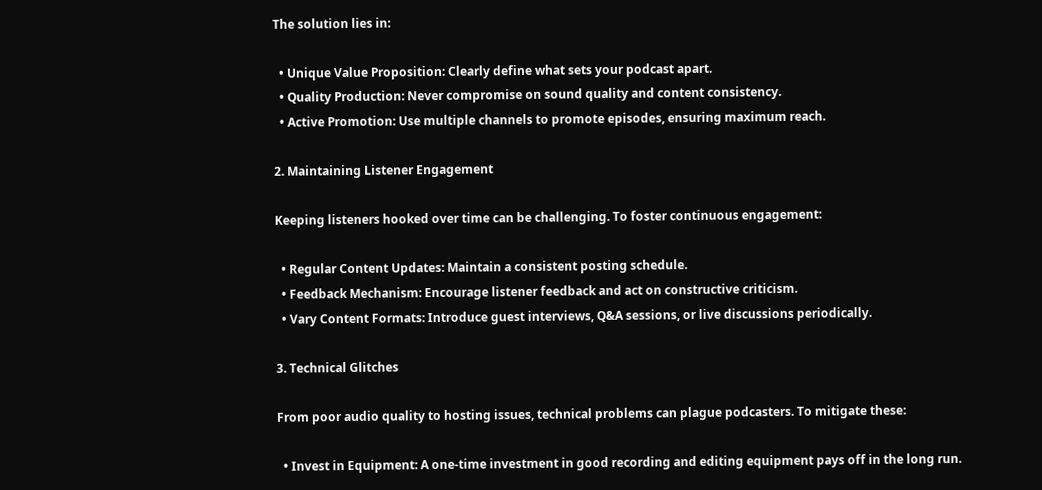The solution lies in:

  • Unique Value Proposition: Clearly define what sets your podcast apart.
  • Quality Production: Never compromise on sound quality and content consistency.
  • Active Promotion: Use multiple channels to promote episodes, ensuring maximum reach.

2. Maintaining Listener Engagement

Keeping listeners hooked over time can be challenging. To foster continuous engagement:

  • Regular Content Updates: Maintain a consistent posting schedule.
  • Feedback Mechanism: Encourage listener feedback and act on constructive criticism.
  • Vary Content Formats: Introduce guest interviews, Q&A sessions, or live discussions periodically.

3. Technical Glitches

From poor audio quality to hosting issues, technical problems can plague podcasters. To mitigate these:

  • Invest in Equipment: A one-time investment in good recording and editing equipment pays off in the long run.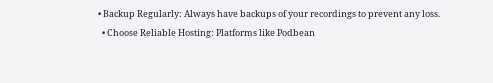• Backup Regularly: Always have backups of your recordings to prevent any loss.
  • Choose Reliable Hosting: Platforms like Podbean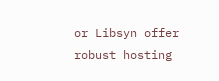or Libsyn offer robust hosting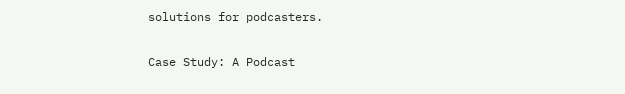solutions for podcasters.

Case Study: A Podcast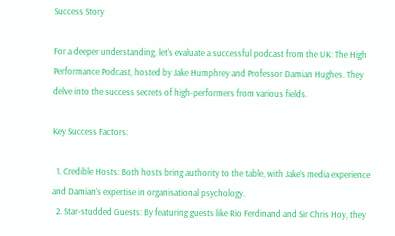Success Story

For a deeper understanding, let’s evaluate a successful podcast from the UK: The High Performance Podcast, hosted by Jake Humphrey and Professor Damian Hughes. They delve into the success secrets of high-performers from various fields.

Key Success Factors:

  1. Credible Hosts: Both hosts bring authority to the table, with Jake’s media experience and Damian’s expertise in organisational psychology.
  2. Star-studded Guests: By featuring guests like Rio Ferdinand and Sir Chris Hoy, they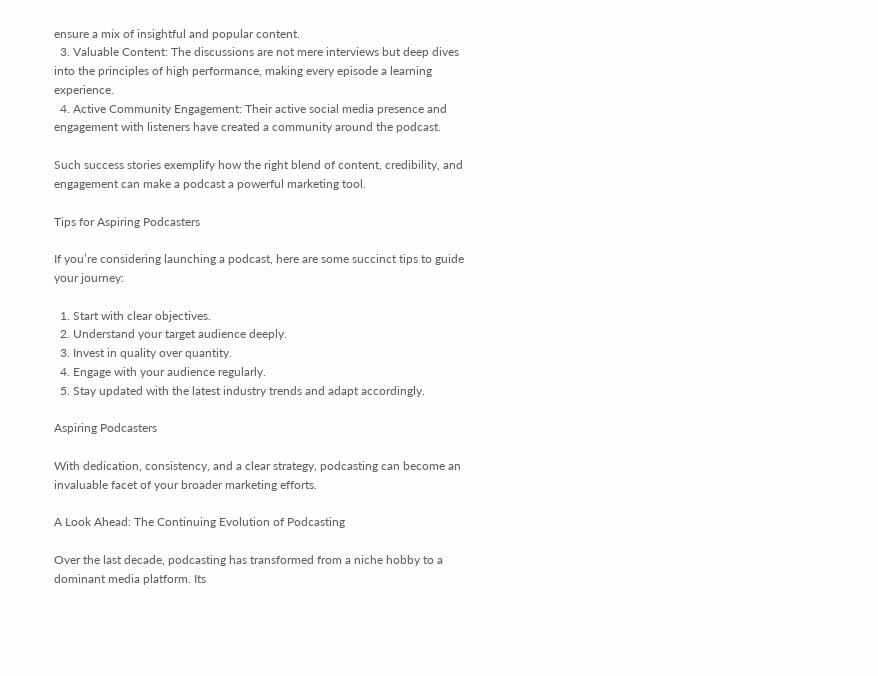ensure a mix of insightful and popular content.
  3. Valuable Content: The discussions are not mere interviews but deep dives into the principles of high performance, making every episode a learning experience.
  4. Active Community Engagement: Their active social media presence and engagement with listeners have created a community around the podcast.

Such success stories exemplify how the right blend of content, credibility, and engagement can make a podcast a powerful marketing tool.

Tips for Aspiring Podcasters

If you’re considering launching a podcast, here are some succinct tips to guide your journey:

  1. Start with clear objectives.
  2. Understand your target audience deeply.
  3. Invest in quality over quantity.
  4. Engage with your audience regularly.
  5. Stay updated with the latest industry trends and adapt accordingly.

Aspiring Podcasters

With dedication, consistency, and a clear strategy, podcasting can become an invaluable facet of your broader marketing efforts.

A Look Ahead: The Continuing Evolution of Podcasting

Over the last decade, podcasting has transformed from a niche hobby to a dominant media platform. Its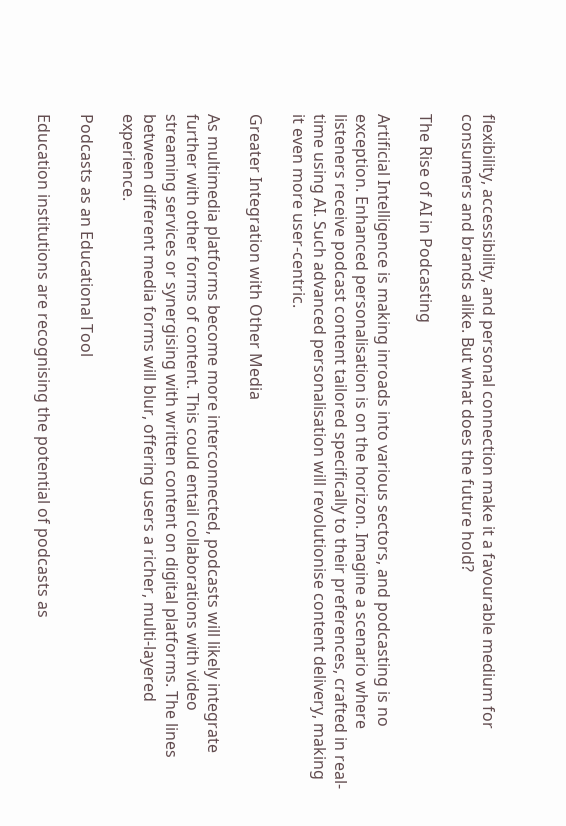flexibility, accessibility, and personal connection make it a favourable medium for consumers and brands alike. But what does the future hold?

The Rise of AI in Podcasting

Artificial Intelligence is making inroads into various sectors, and podcasting is no exception. Enhanced personalisation is on the horizon. Imagine a scenario where listeners receive podcast content tailored specifically to their preferences, crafted in real-time using AI. Such advanced personalisation will revolutionise content delivery, making it even more user-centric.

Greater Integration with Other Media

As multimedia platforms become more interconnected, podcasts will likely integrate further with other forms of content. This could entail collaborations with video streaming services or synergising with written content on digital platforms. The lines between different media forms will blur, offering users a richer, multi-layered experience.

Podcasts as an Educational Tool

Education institutions are recognising the potential of podcasts as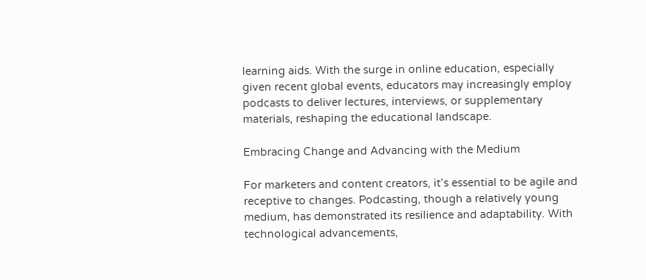learning aids. With the surge in online education, especially given recent global events, educators may increasingly employ podcasts to deliver lectures, interviews, or supplementary materials, reshaping the educational landscape.

Embracing Change and Advancing with the Medium

For marketers and content creators, it’s essential to be agile and receptive to changes. Podcasting, though a relatively young medium, has demonstrated its resilience and adaptability. With technological advancements,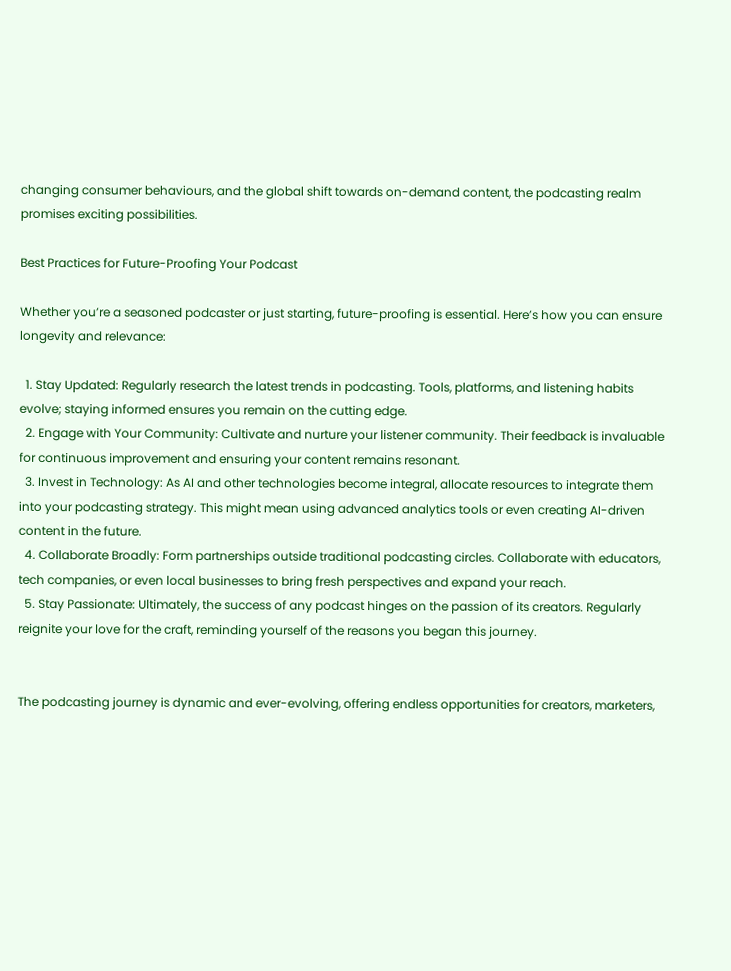changing consumer behaviours, and the global shift towards on-demand content, the podcasting realm promises exciting possibilities.

Best Practices for Future-Proofing Your Podcast

Whether you’re a seasoned podcaster or just starting, future-proofing is essential. Here’s how you can ensure longevity and relevance:

  1. Stay Updated: Regularly research the latest trends in podcasting. Tools, platforms, and listening habits evolve; staying informed ensures you remain on the cutting edge.
  2. Engage with Your Community: Cultivate and nurture your listener community. Their feedback is invaluable for continuous improvement and ensuring your content remains resonant.
  3. Invest in Technology: As AI and other technologies become integral, allocate resources to integrate them into your podcasting strategy. This might mean using advanced analytics tools or even creating AI-driven content in the future.
  4. Collaborate Broadly: Form partnerships outside traditional podcasting circles. Collaborate with educators, tech companies, or even local businesses to bring fresh perspectives and expand your reach.
  5. Stay Passionate: Ultimately, the success of any podcast hinges on the passion of its creators. Regularly reignite your love for the craft, reminding yourself of the reasons you began this journey.


The podcasting journey is dynamic and ever-evolving, offering endless opportunities for creators, marketers,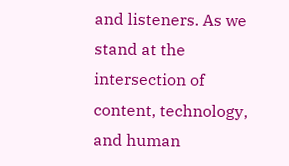and listeners. As we stand at the intersection of content, technology, and human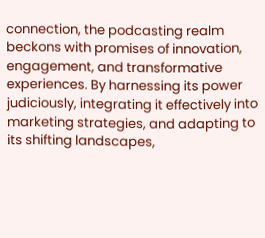connection, the podcasting realm beckons with promises of innovation, engagement, and transformative experiences. By harnessing its power judiciously, integrating it effectively into marketing strategies, and adapting to its shifting landscapes,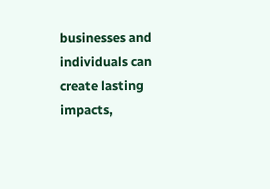businesses and individuals can create lasting impacts,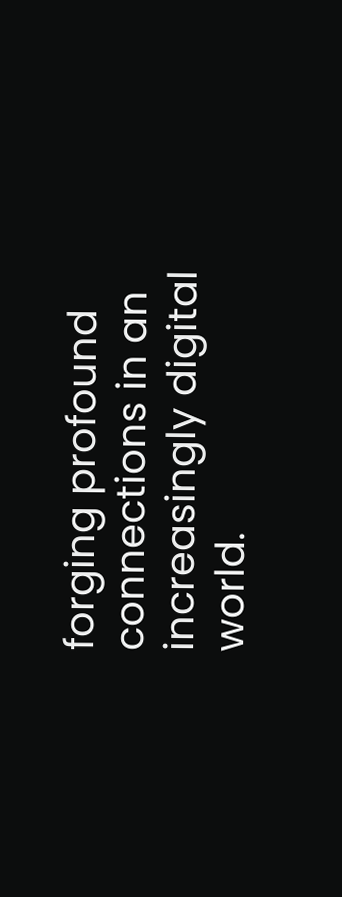forging profound connections in an increasingly digital world.